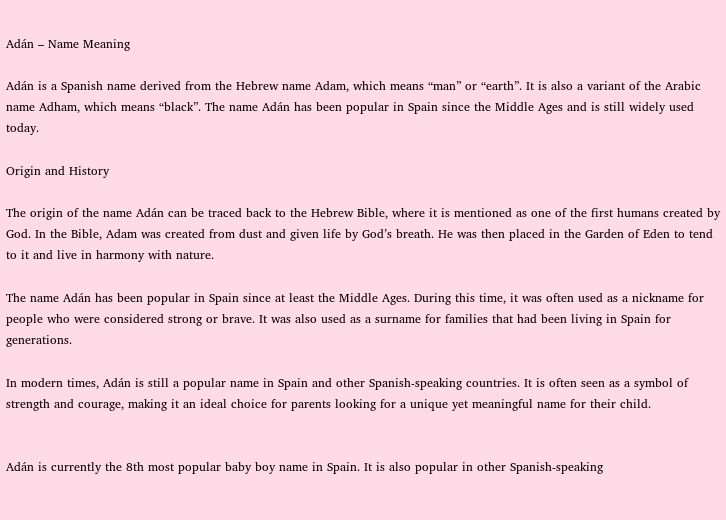Adán – Name Meaning

Adán is a Spanish name derived from the Hebrew name Adam, which means “man” or “earth”. It is also a variant of the Arabic name Adham, which means “black”. The name Adán has been popular in Spain since the Middle Ages and is still widely used today.

Origin and History

The origin of the name Adán can be traced back to the Hebrew Bible, where it is mentioned as one of the first humans created by God. In the Bible, Adam was created from dust and given life by God’s breath. He was then placed in the Garden of Eden to tend to it and live in harmony with nature.

The name Adán has been popular in Spain since at least the Middle Ages. During this time, it was often used as a nickname for people who were considered strong or brave. It was also used as a surname for families that had been living in Spain for generations.

In modern times, Adán is still a popular name in Spain and other Spanish-speaking countries. It is often seen as a symbol of strength and courage, making it an ideal choice for parents looking for a unique yet meaningful name for their child.


Adán is currently the 8th most popular baby boy name in Spain. It is also popular in other Spanish-speaking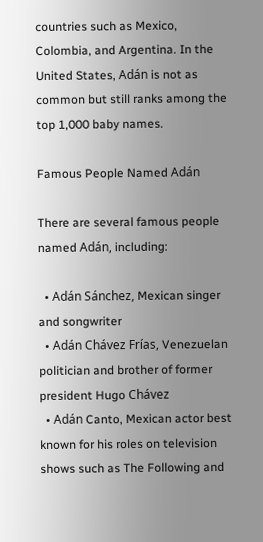countries such as Mexico, Colombia, and Argentina. In the United States, Adán is not as common but still ranks among the top 1,000 baby names.

Famous People Named Adán

There are several famous people named Adán, including:

  • Adán Sánchez, Mexican singer and songwriter
  • Adán Chávez Frías, Venezuelan politician and brother of former president Hugo Chávez
  • Adán Canto, Mexican actor best known for his roles on television shows such as The Following and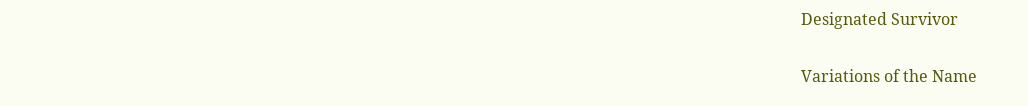Designated Survivor

Variations of the Name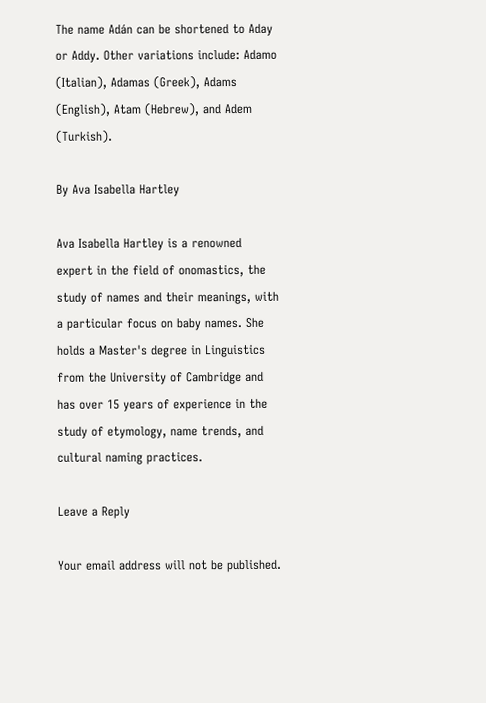The name Adán can be shortened to Aday or Addy. Other variations include: Adamo (Italian), Adamas (Greek), Adams (English), Atam (Hebrew), and Adem (Turkish).

By Ava Isabella Hartley

Ava Isabella Hartley is a renowned expert in the field of onomastics, the study of names and their meanings, with a particular focus on baby names. She holds a Master's degree in Linguistics from the University of Cambridge and has over 15 years of experience in the study of etymology, name trends, and cultural naming practices.

Leave a Reply

Your email address will not be published.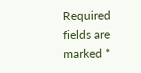Required fields are marked *